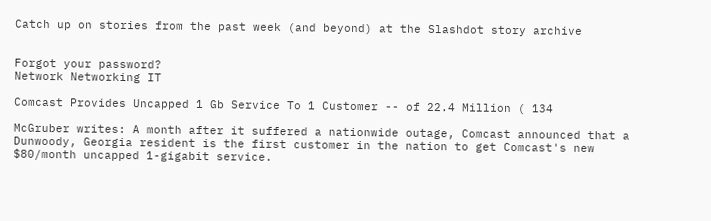Catch up on stories from the past week (and beyond) at the Slashdot story archive


Forgot your password?
Network Networking IT

Comcast Provides Uncapped 1 Gb Service To 1 Customer -- of 22.4 Million ( 134

McGruber writes: A month after it suffered a nationwide outage, Comcast announced that a Dunwoody, Georgia resident is the first customer in the nation to get Comcast's new $80/month uncapped 1-gigabit service.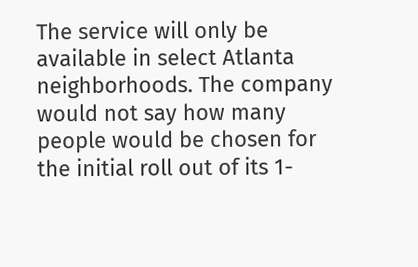The service will only be available in select Atlanta neighborhoods. The company would not say how many people would be chosen for the initial roll out of its 1-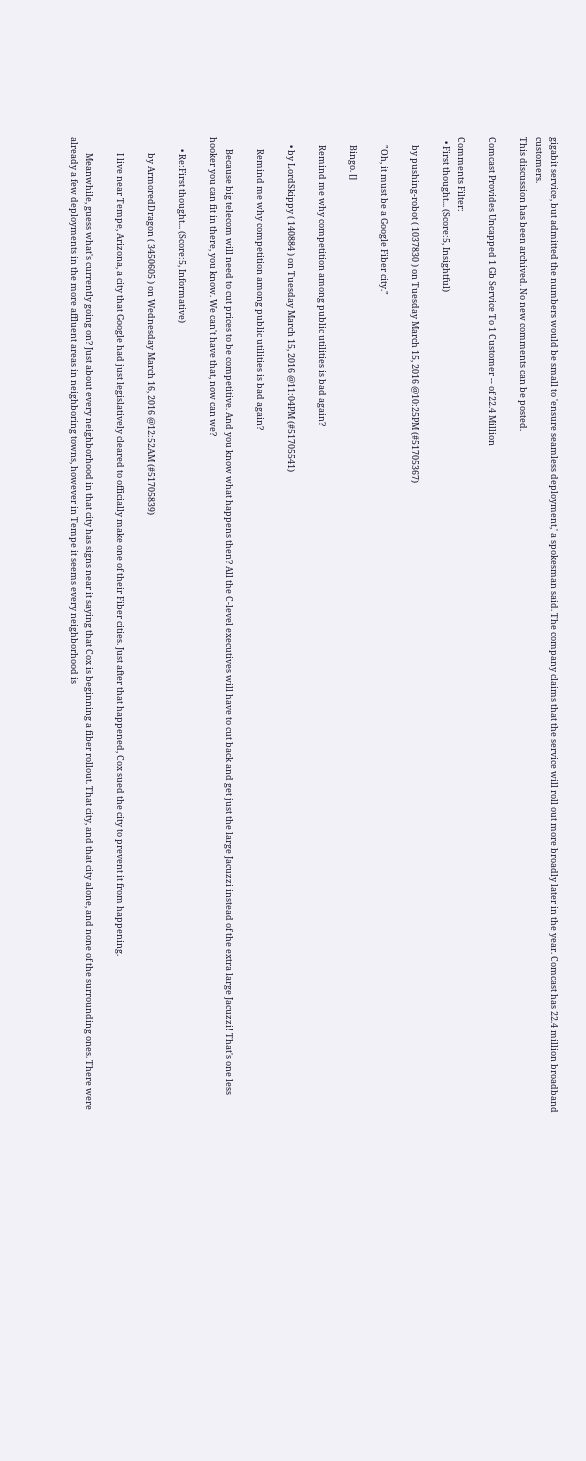gigabit service, but admitted the numbers would be small to 'ensure seamless deployment,' a spokesman said. The company claims that the service will roll out more broadly later in the year. Comcast has 22.4 million broadband customers.
This discussion has been archived. No new comments can be posted.

Comcast Provides Uncapped 1 Gb Service To 1 Customer -- of 22.4 Million

Comments Filter:
  • First thought... (Score:5, Insightful)

    by pushing-robot ( 1037830 ) on Tuesday March 15, 2016 @10:25PM (#51705367)

    "Oh, it must be a Google Fiber city."

    Bingo. []

    Remind me why competition among public utilities is bad again?

    • by LordSkippy ( 140884 ) on Tuesday March 15, 2016 @11:04PM (#51705541)

      Remind me why competition among public utilities is bad again?

      Because big telecom will need to cut prices to be competitive. And you know what happens then? All the C-level executives will have to cut back and get just the large Jacuzzi instead of the extra large Jacuzzi! That's one less hooker you can fit in there, you know. We can't have that, now can we?

      • Re:First thought... (Score:5, Informative)

        by ArmoredDragon ( 3450605 ) on Wednesday March 16, 2016 @12:52AM (#51705839)

        I live near Tempe, Arizona, a city that Google had just legislatively cleared to officially make one of their Fiber cities. Just after that happened, Cox sued the city to prevent it from happening.

        Meanwhile, guess what's currently going on? Just about every neighborhood in that city has signs near it saying that Cox is beginning a fiber rollout. That city, and that city alone, and none of the surrounding ones. There were already a few deployments in the more affluent areas in neighboring towns, however in Tempe it seems every neighborhood is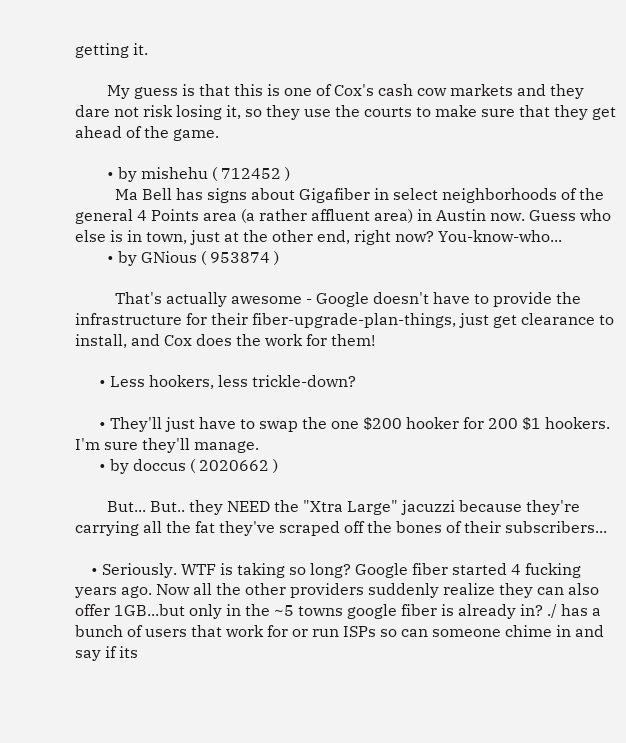getting it.

        My guess is that this is one of Cox's cash cow markets and they dare not risk losing it, so they use the courts to make sure that they get ahead of the game.

        • by mishehu ( 712452 )
          Ma Bell has signs about Gigafiber in select neighborhoods of the general 4 Points area (a rather affluent area) in Austin now. Guess who else is in town, just at the other end, right now? You-know-who...
        • by GNious ( 953874 )

          That's actually awesome - Google doesn't have to provide the infrastructure for their fiber-upgrade-plan-things, just get clearance to install, and Cox does the work for them!

      • Less hookers, less trickle-down?

      • They'll just have to swap the one $200 hooker for 200 $1 hookers. I'm sure they'll manage.
      • by doccus ( 2020662 )

        But... But.. they NEED the "Xtra Large" jacuzzi because they're carrying all the fat they've scraped off the bones of their subscribers...

    • Seriously. WTF is taking so long? Google fiber started 4 fucking years ago. Now all the other providers suddenly realize they can also offer 1GB...but only in the ~5 towns google fiber is already in? ./ has a bunch of users that work for or run ISPs so can someone chime in and say if its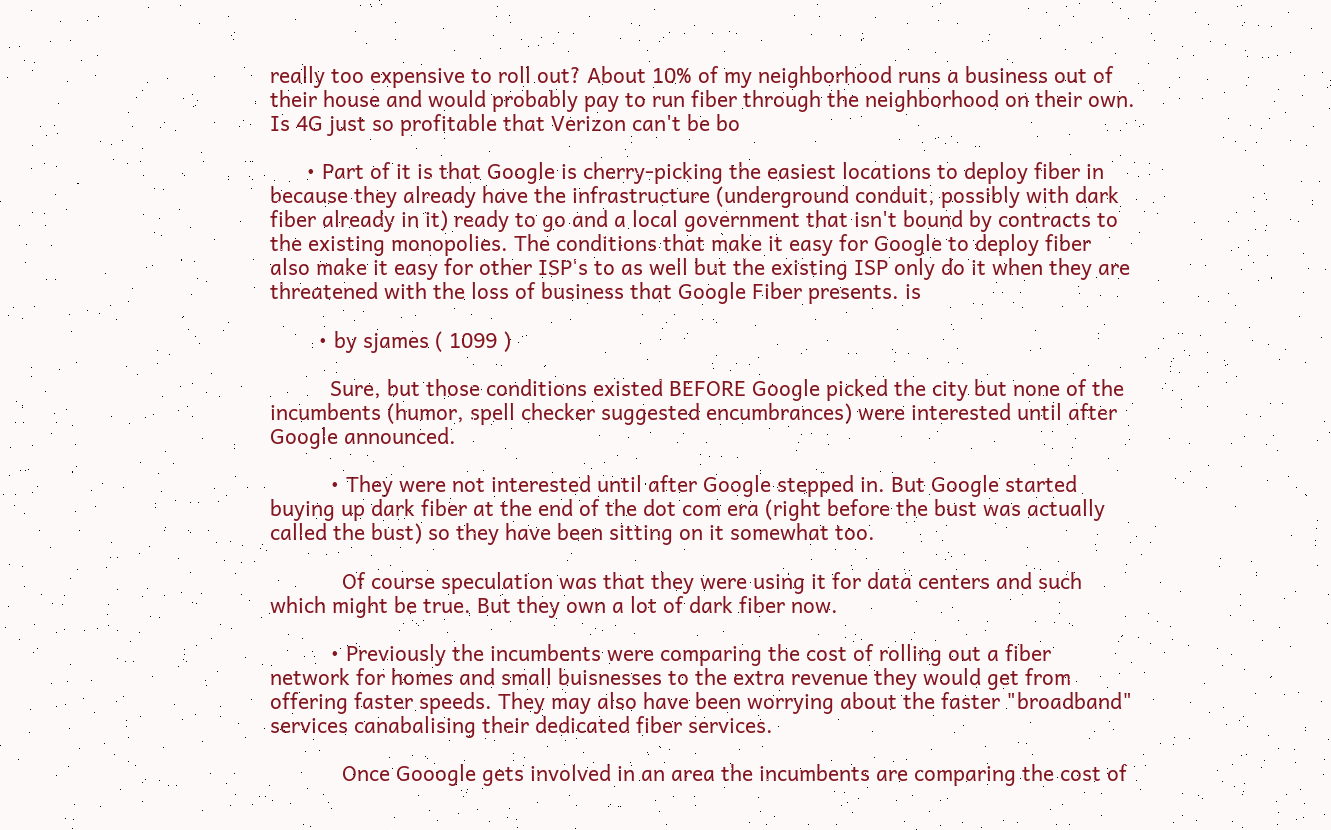really too expensive to roll out? About 10% of my neighborhood runs a business out of their house and would probably pay to run fiber through the neighborhood on their own. Is 4G just so profitable that Verizon can't be bo

      • Part of it is that Google is cherry-picking the easiest locations to deploy fiber in because they already have the infrastructure (underground conduit, possibly with dark fiber already in it) ready to go and a local government that isn't bound by contracts to the existing monopolies. The conditions that make it easy for Google to deploy fiber also make it easy for other ISP's to as well but the existing ISP only do it when they are threatened with the loss of business that Google Fiber presents. is

        • by sjames ( 1099 )

          Sure, but those conditions existed BEFORE Google picked the city but none of the incumbents (humor, spell checker suggested encumbrances) were interested until after Google announced.

          • They were not interested until after Google stepped in. But Google started buying up dark fiber at the end of the dot com era (right before the bust was actually called the bust) so they have been sitting on it somewhat too.

            Of course speculation was that they were using it for data centers and such which might be true. But they own a lot of dark fiber now.

          • Previously the incumbents were comparing the cost of rolling out a fiber network for homes and small buisnesses to the extra revenue they would get from offering faster speeds. They may also have been worrying about the faster "broadband" services canabalising their dedicated fiber services.

            Once Gooogle gets involved in an area the incumbents are comparing the cost of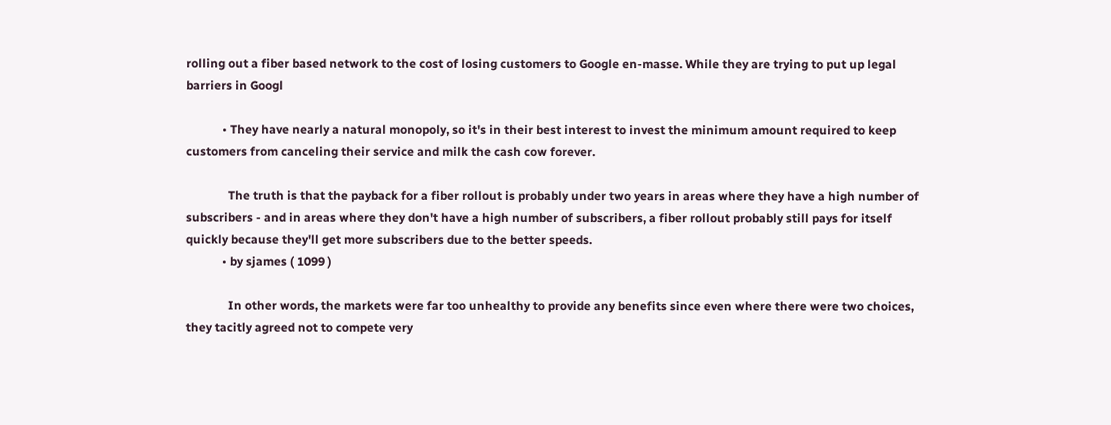rolling out a fiber based network to the cost of losing customers to Google en-masse. While they are trying to put up legal barriers in Googl

            • They have nearly a natural monopoly, so it's in their best interest to invest the minimum amount required to keep customers from canceling their service and milk the cash cow forever.

              The truth is that the payback for a fiber rollout is probably under two years in areas where they have a high number of subscribers - and in areas where they don't have a high number of subscribers, a fiber rollout probably still pays for itself quickly because they'll get more subscribers due to the better speeds.
            • by sjames ( 1099 )

              In other words, the markets were far too unhealthy to provide any benefits since even where there were two choices, they tacitly agreed not to compete very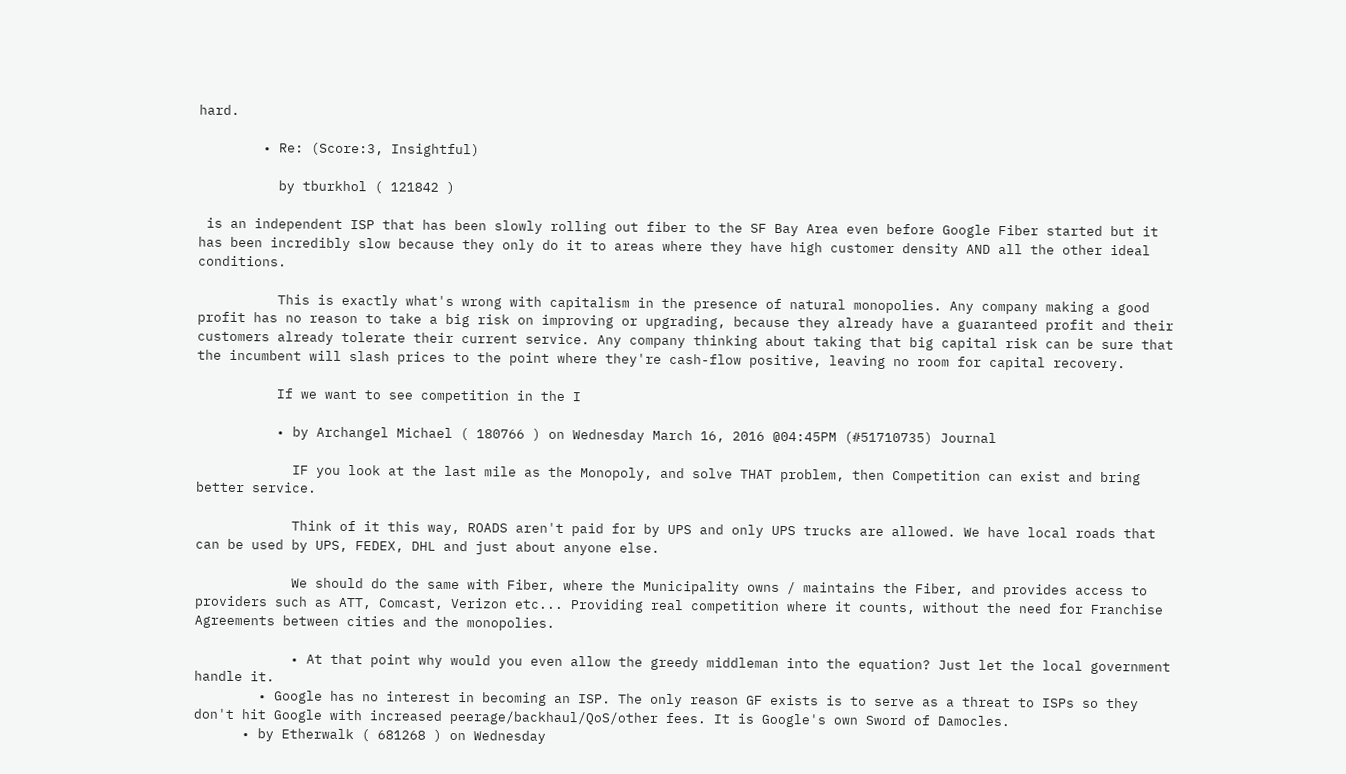hard.

        • Re: (Score:3, Insightful)

          by tburkhol ( 121842 )

 is an independent ISP that has been slowly rolling out fiber to the SF Bay Area even before Google Fiber started but it has been incredibly slow because they only do it to areas where they have high customer density AND all the other ideal conditions.

          This is exactly what's wrong with capitalism in the presence of natural monopolies. Any company making a good profit has no reason to take a big risk on improving or upgrading, because they already have a guaranteed profit and their customers already tolerate their current service. Any company thinking about taking that big capital risk can be sure that the incumbent will slash prices to the point where they're cash-flow positive, leaving no room for capital recovery.

          If we want to see competition in the I

          • by Archangel Michael ( 180766 ) on Wednesday March 16, 2016 @04:45PM (#51710735) Journal

            IF you look at the last mile as the Monopoly, and solve THAT problem, then Competition can exist and bring better service.

            Think of it this way, ROADS aren't paid for by UPS and only UPS trucks are allowed. We have local roads that can be used by UPS, FEDEX, DHL and just about anyone else.

            We should do the same with Fiber, where the Municipality owns / maintains the Fiber, and provides access to providers such as ATT, Comcast, Verizon etc... Providing real competition where it counts, without the need for Franchise Agreements between cities and the monopolies.

            • At that point why would you even allow the greedy middleman into the equation? Just let the local government handle it.
        • Google has no interest in becoming an ISP. The only reason GF exists is to serve as a threat to ISPs so they don't hit Google with increased peerage/backhaul/QoS/other fees. It is Google's own Sword of Damocles.
      • by Etherwalk ( 681268 ) on Wednesday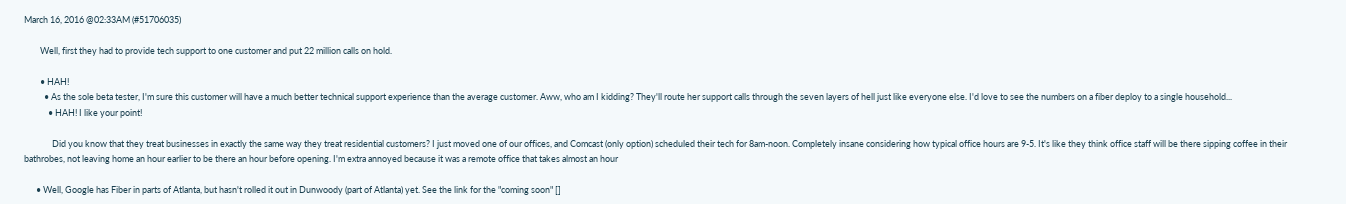March 16, 2016 @02:33AM (#51706035)

        Well, first they had to provide tech support to one customer and put 22 million calls on hold.

        • HAH!
          • As the sole beta tester, I'm sure this customer will have a much better technical support experience than the average customer. Aww, who am I kidding? They'll route her support calls through the seven layers of hell just like everyone else. I'd love to see the numbers on a fiber deploy to a single household...
            • HAH! I like your point!

              Did you know that they treat businesses in exactly the same way they treat residential customers? I just moved one of our offices, and Comcast (only option) scheduled their tech for 8am-noon. Completely insane considering how typical office hours are 9-5. It's like they think office staff will be there sipping coffee in their bathrobes, not leaving home an hour earlier to be there an hour before opening. I'm extra annoyed because it was a remote office that takes almost an hour

      • Well, Google has Fiber in parts of Atlanta, but hasn't rolled it out in Dunwoody (part of Atlanta) yet. See the link for the "coming soon" []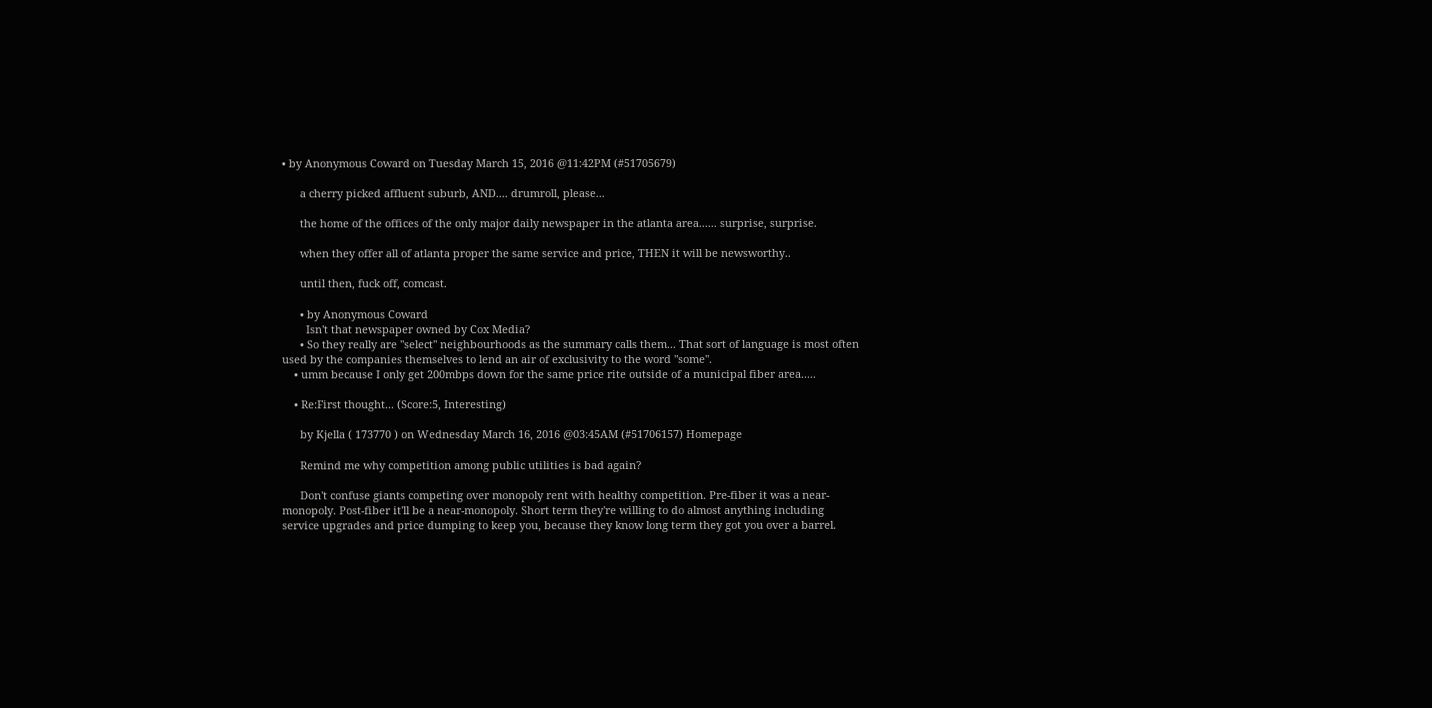• by Anonymous Coward on Tuesday March 15, 2016 @11:42PM (#51705679)

      a cherry picked affluent suburb, AND.... drumroll, please...

      the home of the offices of the only major daily newspaper in the atlanta area...... surprise, surprise.

      when they offer all of atlanta proper the same service and price, THEN it will be newsworthy..

      until then, fuck off, comcast.

      • by Anonymous Coward
        Isn't that newspaper owned by Cox Media?
      • So they really are "select" neighbourhoods as the summary calls them... That sort of language is most often used by the companies themselves to lend an air of exclusivity to the word "some".
    • umm because I only get 200mbps down for the same price rite outside of a municipal fiber area.....

    • Re:First thought... (Score:5, Interesting)

      by Kjella ( 173770 ) on Wednesday March 16, 2016 @03:45AM (#51706157) Homepage

      Remind me why competition among public utilities is bad again?

      Don't confuse giants competing over monopoly rent with healthy competition. Pre-fiber it was a near-monopoly. Post-fiber it'll be a near-monopoly. Short term they're willing to do almost anything including service upgrades and price dumping to keep you, because they know long term they got you over a barrel.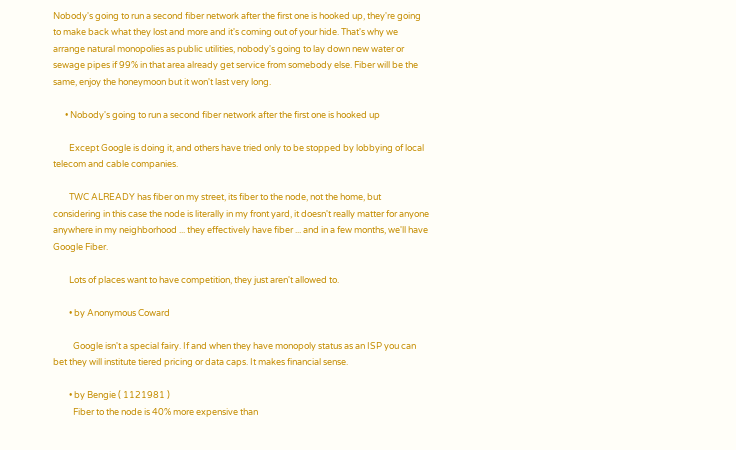Nobody's going to run a second fiber network after the first one is hooked up, they're going to make back what they lost and more and it's coming out of your hide. That's why we arrange natural monopolies as public utilities, nobody's going to lay down new water or sewage pipes if 99% in that area already get service from somebody else. Fiber will be the same, enjoy the honeymoon but it won't last very long.

      • Nobody's going to run a second fiber network after the first one is hooked up

        Except Google is doing it, and others have tried only to be stopped by lobbying of local telecom and cable companies.

        TWC ALREADY has fiber on my street, its fiber to the node, not the home, but considering in this case the node is literally in my front yard, it doesn't really matter for anyone anywhere in my neighborhood ... they effectively have fiber ... and in a few months, we'll have Google Fiber.

        Lots of places want to have competition, they just aren't allowed to.

        • by Anonymous Coward

          Google isn't a special fairy. If and when they have monopoly status as an ISP you can bet they will institute tiered pricing or data caps. It makes financial sense.

        • by Bengie ( 1121981 )
          Fiber to the node is 40% more expensive than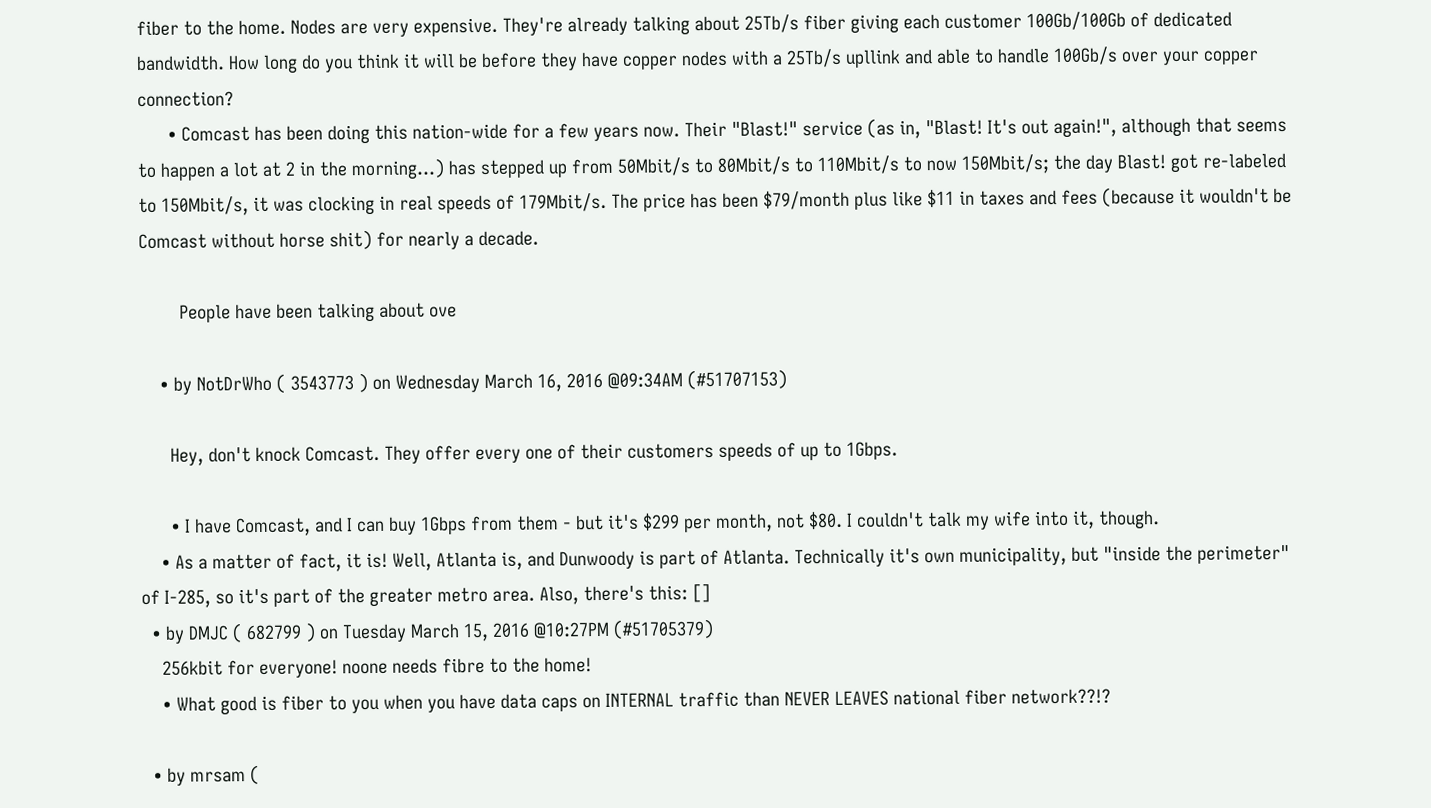fiber to the home. Nodes are very expensive. They're already talking about 25Tb/s fiber giving each customer 100Gb/100Gb of dedicated bandwidth. How long do you think it will be before they have copper nodes with a 25Tb/s upllink and able to handle 100Gb/s over your copper connection?
      • Comcast has been doing this nation-wide for a few years now. Their "Blast!" service (as in, "Blast! It's out again!", although that seems to happen a lot at 2 in the morning...) has stepped up from 50Mbit/s to 80Mbit/s to 110Mbit/s to now 150Mbit/s; the day Blast! got re-labeled to 150Mbit/s, it was clocking in real speeds of 179Mbit/s. The price has been $79/month plus like $11 in taxes and fees (because it wouldn't be Comcast without horse shit) for nearly a decade.

        People have been talking about ove

    • by NotDrWho ( 3543773 ) on Wednesday March 16, 2016 @09:34AM (#51707153)

      Hey, don't knock Comcast. They offer every one of their customers speeds of up to 1Gbps.

      • I have Comcast, and I can buy 1Gbps from them - but it's $299 per month, not $80. I couldn't talk my wife into it, though.
    • As a matter of fact, it is! Well, Atlanta is, and Dunwoody is part of Atlanta. Technically it's own municipality, but "inside the perimeter" of I-285, so it's part of the greater metro area. Also, there's this: []
  • by DMJC ( 682799 ) on Tuesday March 15, 2016 @10:27PM (#51705379)
    256kbit for everyone! noone needs fibre to the home!
    • What good is fiber to you when you have data caps on INTERNAL traffic than NEVER LEAVES national fiber network??!?

  • by mrsam (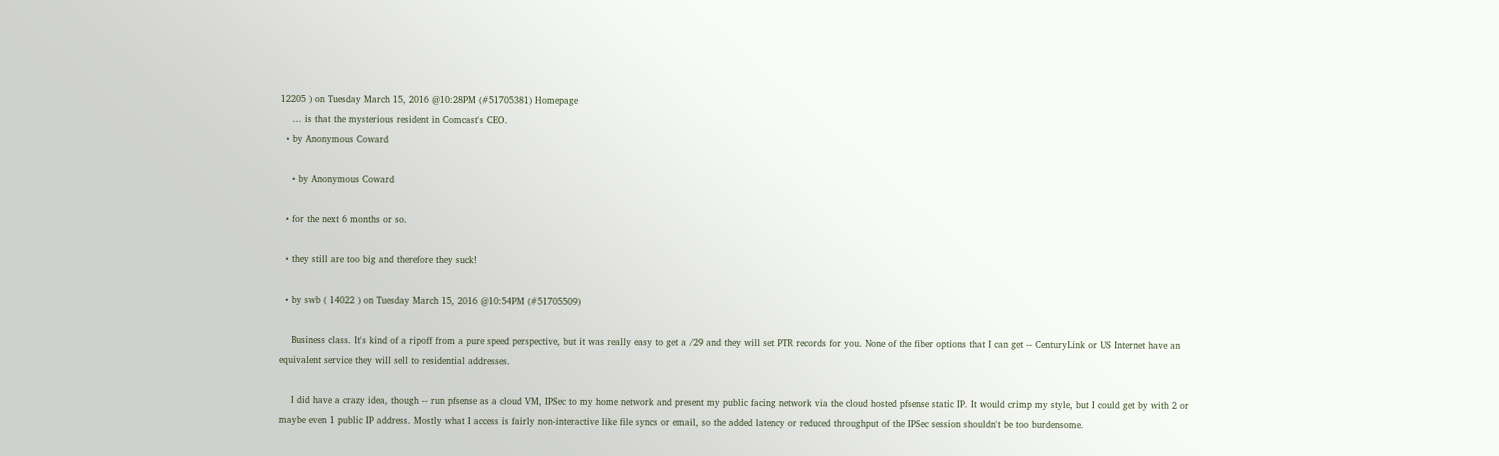12205 ) on Tuesday March 15, 2016 @10:28PM (#51705381) Homepage
    ... is that the mysterious resident in Comcast's CEO.
  • by Anonymous Coward

    • by Anonymous Coward

  • for the next 6 months or so.

  • they still are too big and therefore they suck!

  • by swb ( 14022 ) on Tuesday March 15, 2016 @10:54PM (#51705509)

    Business class. It's kind of a ripoff from a pure speed perspective, but it was really easy to get a /29 and they will set PTR records for you. None of the fiber options that I can get -- CenturyLink or US Internet have an equivalent service they will sell to residential addresses.

    I did have a crazy idea, though -- run pfsense as a cloud VM, IPSec to my home network and present my public facing network via the cloud hosted pfsense static IP. It would crimp my style, but I could get by with 2 or maybe even 1 public IP address. Mostly what I access is fairly non-interactive like file syncs or email, so the added latency or reduced throughput of the IPSec session shouldn't be too burdensome.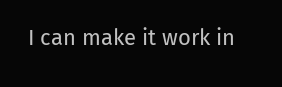I can make it work in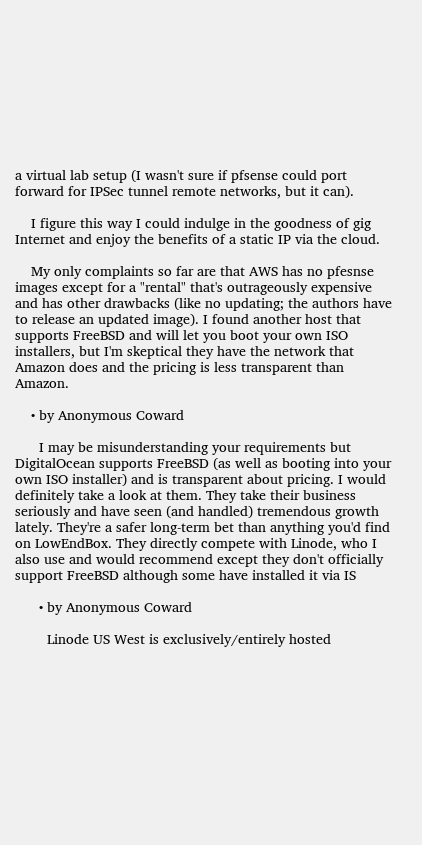a virtual lab setup (I wasn't sure if pfsense could port forward for IPSec tunnel remote networks, but it can).

    I figure this way I could indulge in the goodness of gig Internet and enjoy the benefits of a static IP via the cloud.

    My only complaints so far are that AWS has no pfesnse images except for a "rental" that's outrageously expensive and has other drawbacks (like no updating; the authors have to release an updated image). I found another host that supports FreeBSD and will let you boot your own ISO installers, but I'm skeptical they have the network that Amazon does and the pricing is less transparent than Amazon.

    • by Anonymous Coward

      I may be misunderstanding your requirements but DigitalOcean supports FreeBSD (as well as booting into your own ISO installer) and is transparent about pricing. I would definitely take a look at them. They take their business seriously and have seen (and handled) tremendous growth lately. They're a safer long-term bet than anything you'd find on LowEndBox. They directly compete with Linode, who I also use and would recommend except they don't officially support FreeBSD although some have installed it via IS

      • by Anonymous Coward

        Linode US West is exclusively/entirely hosted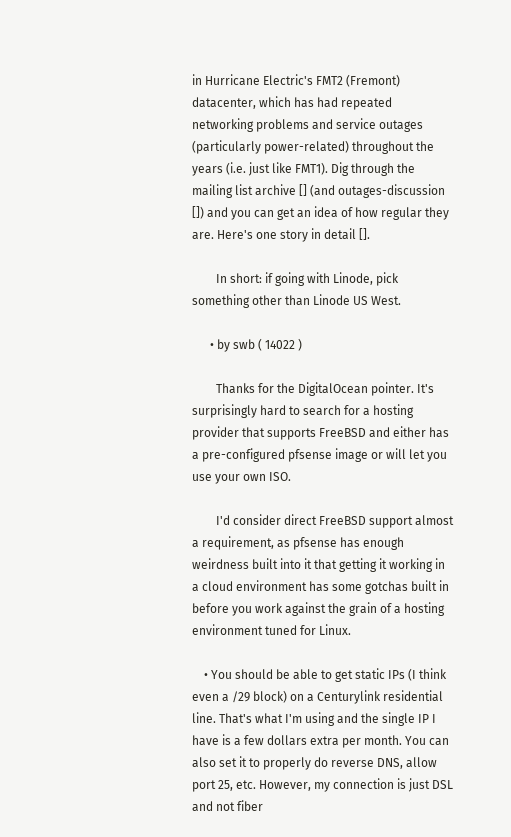in Hurricane Electric's FMT2 (Fremont) datacenter, which has had repeated networking problems and service outages (particularly power-related) throughout the years (i.e. just like FMT1). Dig through the mailing list archive [] (and outages-discussion []) and you can get an idea of how regular they are. Here's one story in detail [].

        In short: if going with Linode, pick something other than Linode US West.

      • by swb ( 14022 )

        Thanks for the DigitalOcean pointer. It's surprisingly hard to search for a hosting provider that supports FreeBSD and either has a pre-configured pfsense image or will let you use your own ISO.

        I'd consider direct FreeBSD support almost a requirement, as pfsense has enough weirdness built into it that getting it working in a cloud environment has some gotchas built in before you work against the grain of a hosting environment tuned for Linux.

    • You should be able to get static IPs (I think even a /29 block) on a Centurylink residential line. That's what I'm using and the single IP I have is a few dollars extra per month. You can also set it to properly do reverse DNS, allow port 25, etc. However, my connection is just DSL and not fiber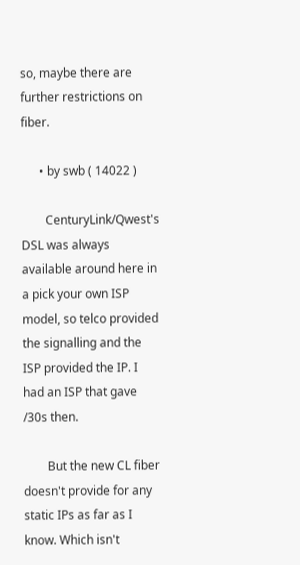so, maybe there are further restrictions on fiber.

      • by swb ( 14022 )

        CenturyLink/Qwest's DSL was always available around here in a pick your own ISP model, so telco provided the signalling and the ISP provided the IP. I had an ISP that gave /30s then.

        But the new CL fiber doesn't provide for any static IPs as far as I know. Which isn't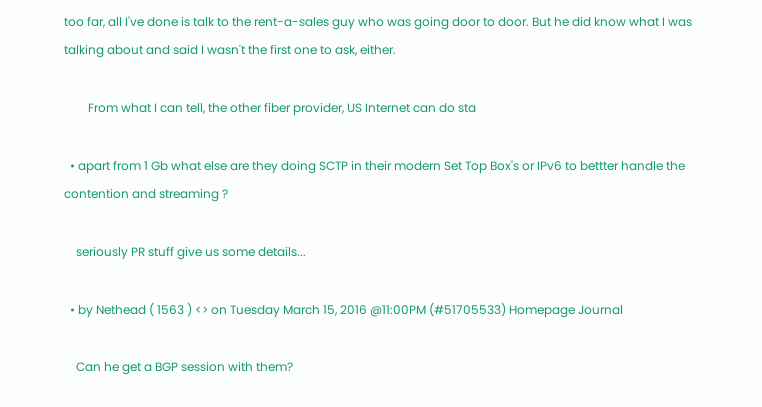too far, all I've done is talk to the rent-a-sales guy who was going door to door. But he did know what I was talking about and said I wasn't the first one to ask, either.

        From what I can tell, the other fiber provider, US Internet can do sta

  • apart from 1 Gb what else are they doing SCTP in their modern Set Top Box's or IPv6 to bettter handle the contention and streaming ?

    seriously PR stuff give us some details...

  • by Nethead ( 1563 ) <> on Tuesday March 15, 2016 @11:00PM (#51705533) Homepage Journal

    Can he get a BGP session with them?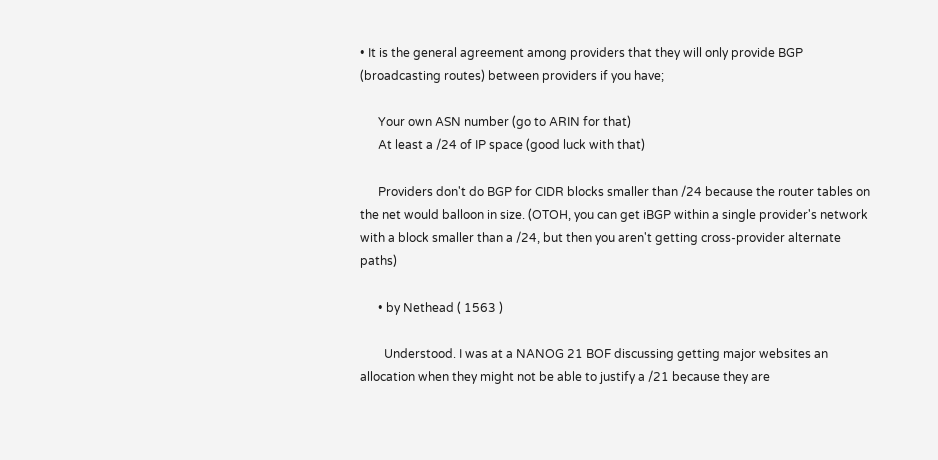• It is the general agreement among providers that they will only provide BGP (broadcasting routes) between providers if you have;

      Your own ASN number (go to ARIN for that)
      At least a /24 of IP space (good luck with that)

      Providers don't do BGP for CIDR blocks smaller than /24 because the router tables on the net would balloon in size. (OTOH, you can get iBGP within a single provider's network with a block smaller than a /24, but then you aren't getting cross-provider alternate paths)

      • by Nethead ( 1563 )

        Understood. I was at a NANOG 21 BOF discussing getting major websites an allocation when they might not be able to justify a /21 because they are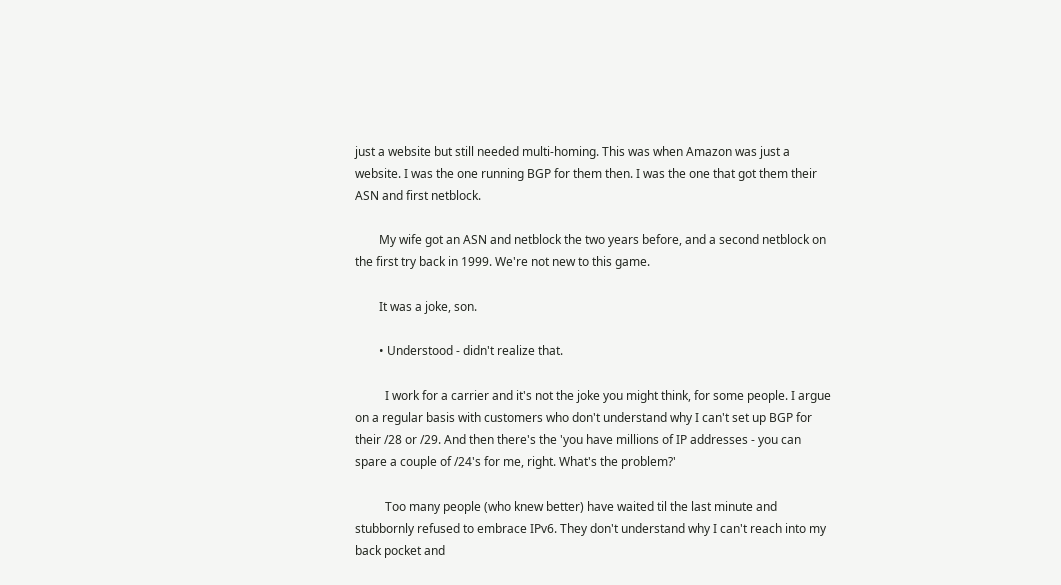just a website but still needed multi-homing. This was when Amazon was just a website. I was the one running BGP for them then. I was the one that got them their ASN and first netblock.

        My wife got an ASN and netblock the two years before, and a second netblock on the first try back in 1999. We're not new to this game.

        It was a joke, son.

        • Understood - didn't realize that.

          I work for a carrier and it's not the joke you might think, for some people. I argue on a regular basis with customers who don't understand why I can't set up BGP for their /28 or /29. And then there's the 'you have millions of IP addresses - you can spare a couple of /24's for me, right. What's the problem?'

          Too many people (who knew better) have waited til the last minute and stubbornly refused to embrace IPv6. They don't understand why I can't reach into my back pocket and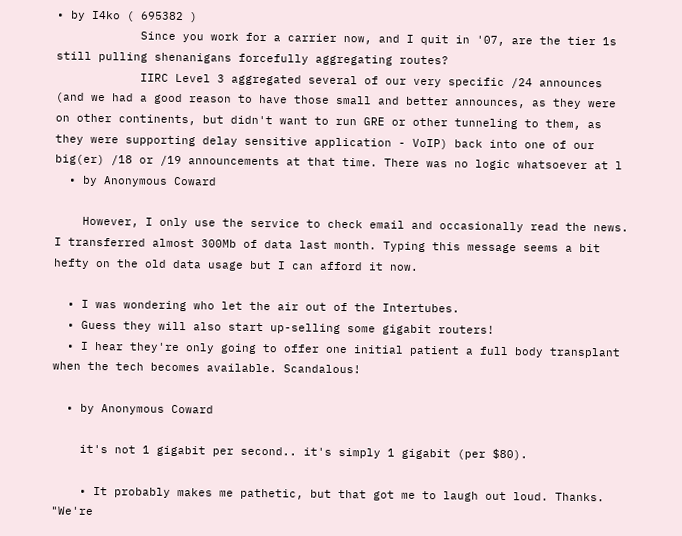• by I4ko ( 695382 )
            Since you work for a carrier now, and I quit in '07, are the tier 1s still pulling shenanigans forcefully aggregating routes?
            IIRC Level 3 aggregated several of our very specific /24 announces (and we had a good reason to have those small and better announces, as they were on other continents, but didn't want to run GRE or other tunneling to them, as they were supporting delay sensitive application - VoIP) back into one of our big(er) /18 or /19 announcements at that time. There was no logic whatsoever at l
  • by Anonymous Coward

    However, I only use the service to check email and occasionally read the news. I transferred almost 300Mb of data last month. Typing this message seems a bit hefty on the old data usage but I can afford it now.

  • I was wondering who let the air out of the Intertubes.
  • Guess they will also start up-selling some gigabit routers!
  • I hear they're only going to offer one initial patient a full body transplant when the tech becomes available. Scandalous!

  • by Anonymous Coward

    it's not 1 gigabit per second.. it's simply 1 gigabit (per $80).

    • It probably makes me pathetic, but that got me to laugh out loud. Thanks. "We're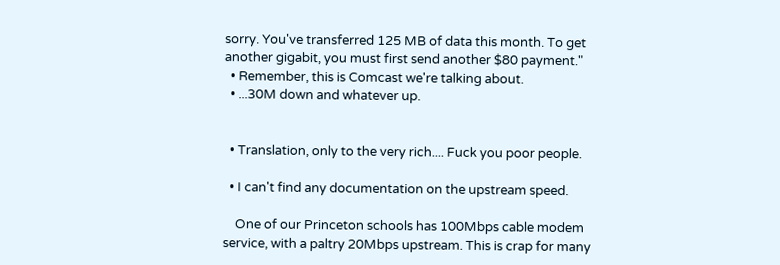sorry. You've transferred 125 MB of data this month. To get another gigabit, you must first send another $80 payment."
  • Remember, this is Comcast we're talking about.
  • ...30M down and whatever up.


  • Translation, only to the very rich.... Fuck you poor people.

  • I can't find any documentation on the upstream speed.

    One of our Princeton schools has 100Mbps cable modem service, with a paltry 20Mbps upstream. This is crap for many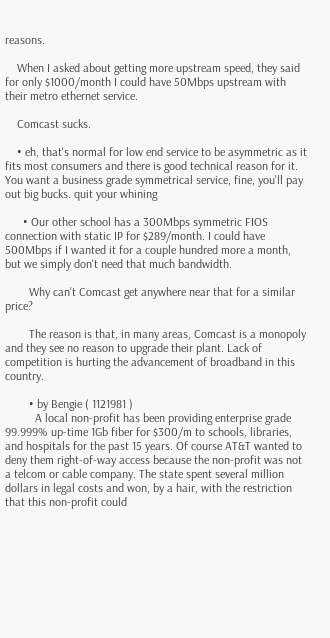reasons.

    When I asked about getting more upstream speed, they said for only $1000/month I could have 50Mbps upstream with their metro ethernet service.

    Comcast sucks.

    • eh, that's normal for low end service to be asymmetric as it fits most consumers and there is good technical reason for it. You want a business grade symmetrical service, fine, you'll pay out big bucks. quit your whining

      • Our other school has a 300Mbps symmetric FIOS connection with static IP for $289/month. I could have 500Mbps if I wanted it for a couple hundred more a month, but we simply don't need that much bandwidth.

        Why can't Comcast get anywhere near that for a similar price?

        The reason is that, in many areas, Comcast is a monopoly and they see no reason to upgrade their plant. Lack of competition is hurting the advancement of broadband in this country.

        • by Bengie ( 1121981 )
          A local non-profit has been providing enterprise grade 99.999% up-time 1Gb fiber for $300/m to schools, libraries, and hospitals for the past 15 years. Of course AT&T wanted to deny them right-of-way access because the non-profit was not a telcom or cable company. The state spent several million dollars in legal costs and won, by a hair, with the restriction that this non-profit could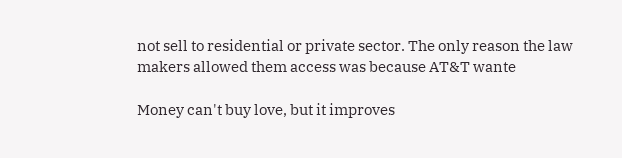not sell to residential or private sector. The only reason the law makers allowed them access was because AT&T wante

Money can't buy love, but it improves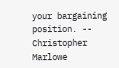your bargaining position. -- Christopher Marlowe